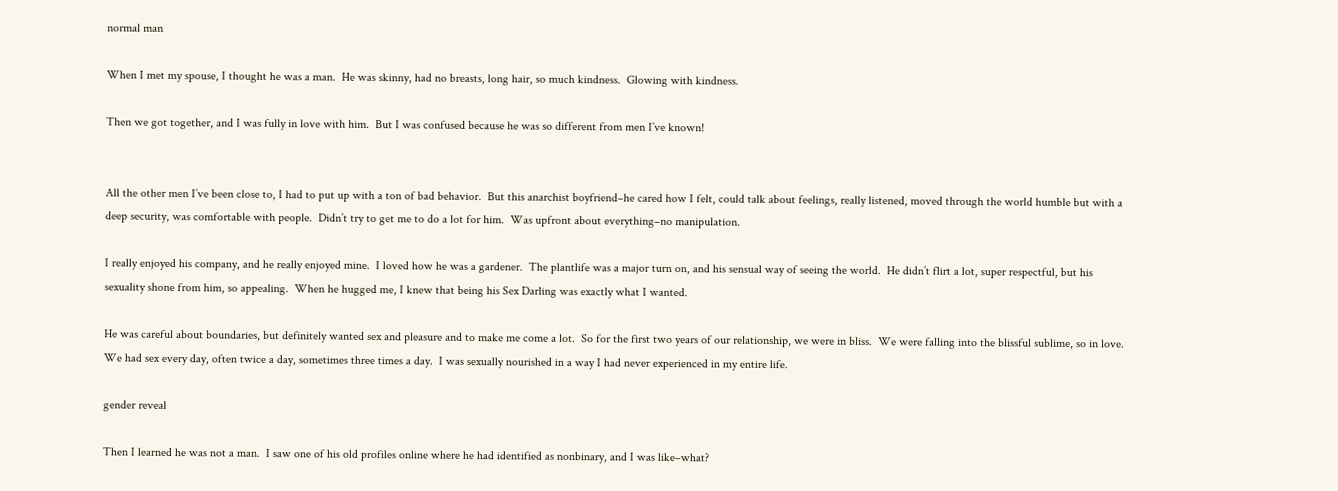normal man

When I met my spouse, I thought he was a man.  He was skinny, had no breasts, long hair, so much kindness.  Glowing with kindness.

Then we got together, and I was fully in love with him.  But I was confused because he was so different from men I’ve known!


All the other men I’ve been close to, I had to put up with a ton of bad behavior.  But this anarchist boyfriend–he cared how I felt, could talk about feelings, really listened, moved through the world humble but with a deep security, was comfortable with people.  Didn’t try to get me to do a lot for him.  Was upfront about everything–no manipulation.

I really enjoyed his company, and he really enjoyed mine.  I loved how he was a gardener.  The plantlife was a major turn on, and his sensual way of seeing the world.  He didn’t flirt a lot, super respectful, but his sexuality shone from him, so appealing.  When he hugged me, I knew that being his Sex Darling was exactly what I wanted.

He was careful about boundaries, but definitely wanted sex and pleasure and to make me come a lot.  So for the first two years of our relationship, we were in bliss.  We were falling into the blissful sublime, so in love.  We had sex every day, often twice a day, sometimes three times a day.  I was sexually nourished in a way I had never experienced in my entire life.

gender reveal

Then I learned he was not a man.  I saw one of his old profiles online where he had identified as nonbinary, and I was like–what?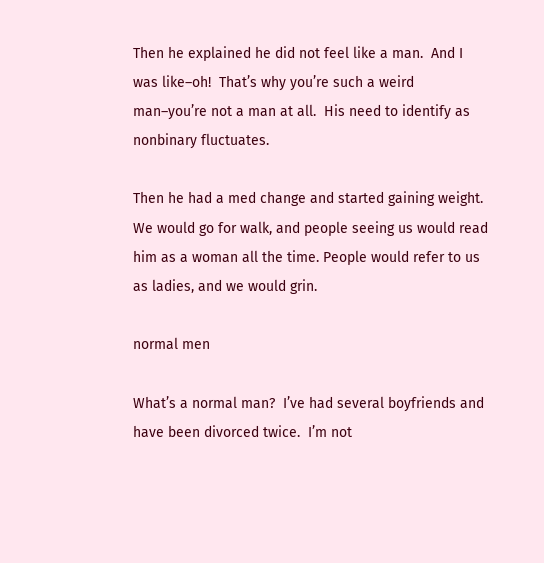Then he explained he did not feel like a man.  And I was like–oh!  That’s why you’re such a weird man–you’re not a man at all.  His need to identify as nonbinary fluctuates.

Then he had a med change and started gaining weight.  We would go for walk, and people seeing us would read him as a woman all the time. People would refer to us as ladies, and we would grin.

normal men

What’s a normal man?  I’ve had several boyfriends and have been divorced twice.  I’m not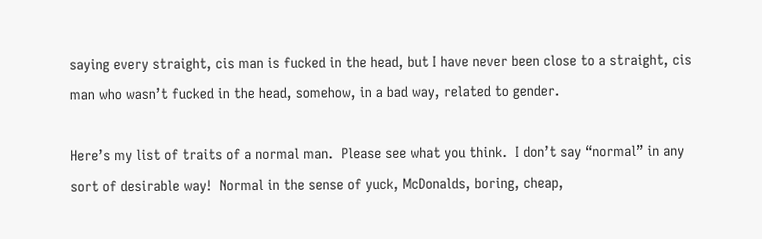saying every straight, cis man is fucked in the head, but I have never been close to a straight, cis man who wasn’t fucked in the head, somehow, in a bad way, related to gender.

Here’s my list of traits of a normal man.  Please see what you think.  I don’t say “normal” in any sort of desirable way!  Normal in the sense of yuck, McDonalds, boring, cheap,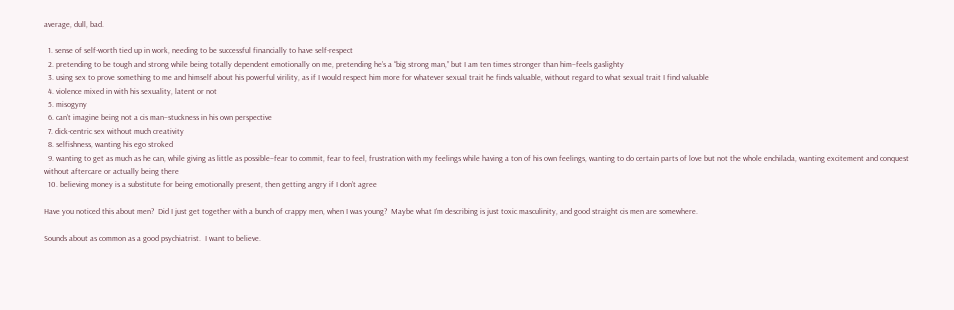average, dull, bad.

  1. sense of self-worth tied up in work, needing to be successful financially to have self-respect
  2. pretending to be tough and strong while being totally dependent emotionally on me, pretending he’s a “big strong man,” but I am ten times stronger than him–feels gaslighty
  3. using sex to prove something to me and himself about his powerful virility, as if I would respect him more for whatever sexual trait he finds valuable, without regard to what sexual trait I find valuable
  4. violence mixed in with his sexuality, latent or not
  5. misogyny
  6. can’t imagine being not a cis man–stuckness in his own perspective
  7. dick-centric sex without much creativity
  8. selfishness, wanting his ego stroked
  9. wanting to get as much as he can, while giving as little as possible–fear to commit, fear to feel, frustration with my feelings while having a ton of his own feelings, wanting to do certain parts of love but not the whole enchilada, wanting excitement and conquest without aftercare or actually being there
  10. believing money is a substitute for being emotionally present, then getting angry if I don’t agree

Have you noticed this about men?  Did I just get together with a bunch of crappy men, when I was young?  Maybe what I’m describing is just toxic masculinity, and good straight cis men are somewhere.

Sounds about as common as a good psychiatrist.  I want to believe.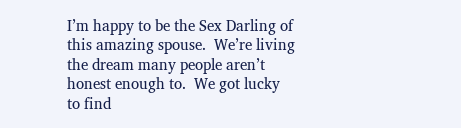I’m happy to be the Sex Darling of this amazing spouse.  We’re living the dream many people aren’t honest enough to.  We got lucky to find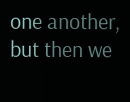one another, but then we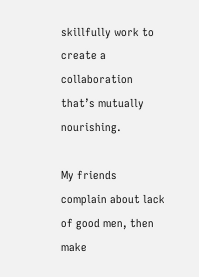skillfully work to create a collaboration that’s mutually nourishing.

My friends complain about lack of good men, then make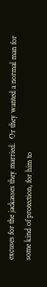excuses for the jackasses they married.  Or they wanted a normal man for some kind of protection, for him to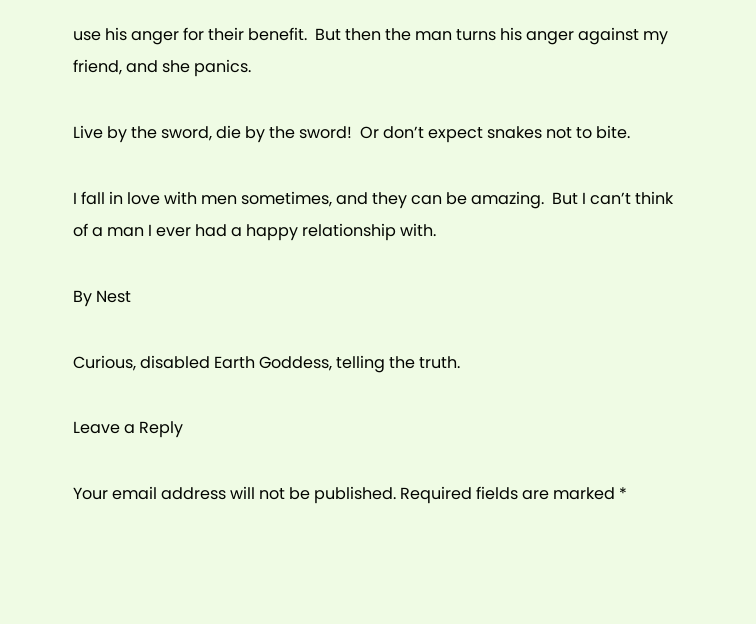use his anger for their benefit.  But then the man turns his anger against my friend, and she panics.

Live by the sword, die by the sword!  Or don’t expect snakes not to bite.

I fall in love with men sometimes, and they can be amazing.  But I can’t think of a man I ever had a happy relationship with.

By Nest

Curious, disabled Earth Goddess, telling the truth.

Leave a Reply

Your email address will not be published. Required fields are marked *